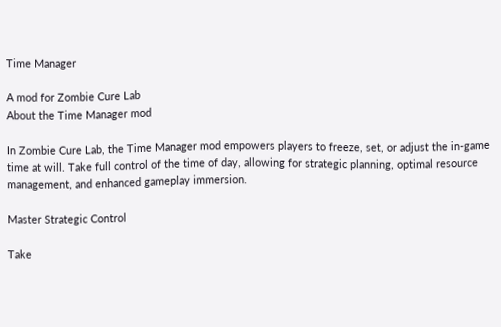Time Manager

A mod for Zombie Cure Lab
About the Time Manager mod

In Zombie Cure Lab, the Time Manager mod empowers players to freeze, set, or adjust the in-game time at will. Take full control of the time of day, allowing for strategic planning, optimal resource management, and enhanced gameplay immersion.

Master Strategic Control

Take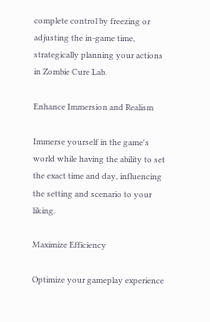complete control by freezing or adjusting the in-game time, strategically planning your actions in Zombie Cure Lab.

Enhance Immersion and Realism

Immerse yourself in the game's world while having the ability to set the exact time and day, influencing the setting and scenario to your liking.

Maximize Efficiency

Optimize your gameplay experience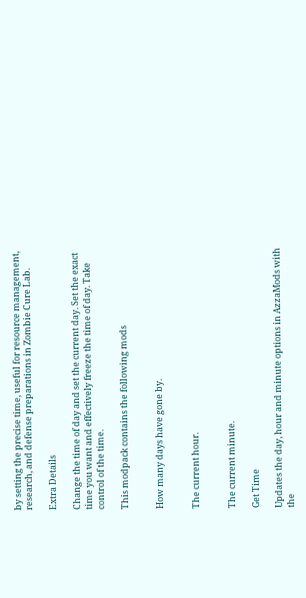by setting the precise time, useful for resource management, research, and defense preparations in Zombie Cure Lab.

Extra Details

Change the time of day and set the current day. Set the exact time you want and effectively freeze the time of day. Take control of the time.

This modpack contains the following mods


How many days have gone by.


The current hour.


The current minute.

Get Time

Updates the day, hour and minute options in AzzaMods with the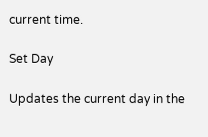current time.

Set Day

Updates the current day in the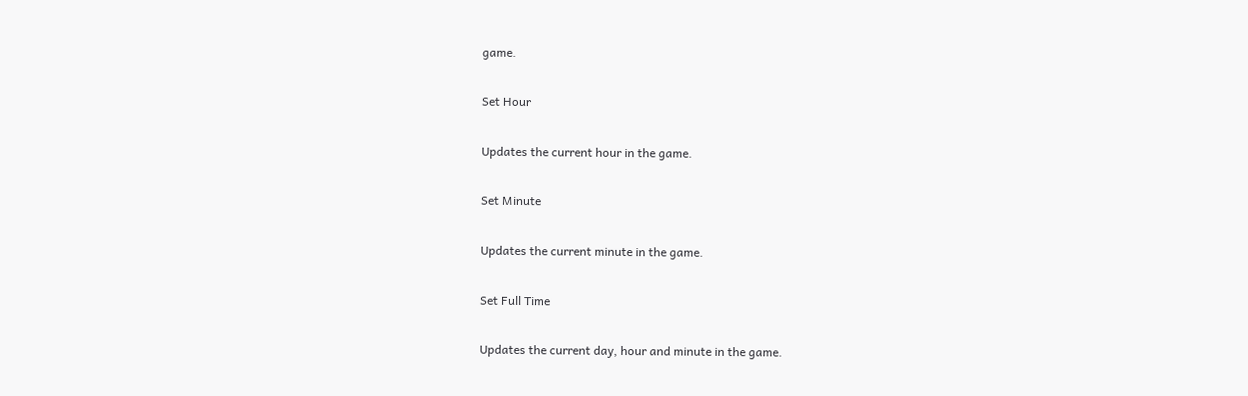game.

Set Hour

Updates the current hour in the game.

Set Minute

Updates the current minute in the game.

Set Full Time

Updates the current day, hour and minute in the game.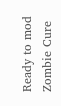Ready to mod Zombie Cure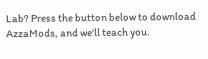Lab? Press the button below to download AzzaMods, and we'll teach you.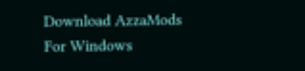Download AzzaMods For Windows